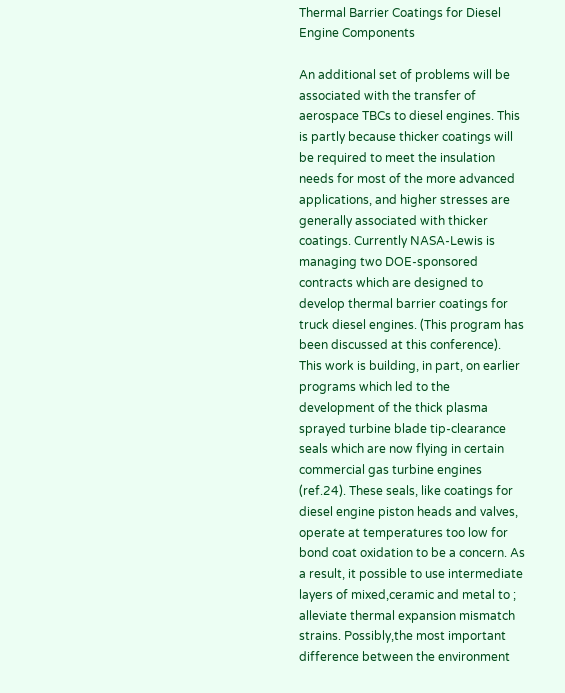Thermal Barrier Coatings for Diesel Engine Components

An additional set of problems will be associated with the transfer of aerospace TBCs to diesel engines. This is partly because thicker coatings will be required to meet the insulation needs for most of the more advanced applications, and higher stresses are generally associated with thicker coatings. Currently NASA-Lewis is managing two DOE-sponsored contracts which are designed to develop thermal barrier coatings for truck diesel engines. (This program has been discussed at this conference). This work is building, in part, on earlier programs which led to the development of the thick plasma sprayed turbine blade tip-clearance seals which are now flying in certain commercial gas turbine engines (ref.24). These seals, like coatings for diesel engine piston heads and valves, operate at temperatures too low for bond coat oxidation to be a concern. As a result, it possible to use intermediate layers of mixed,ceramic and metal to ; alleviate thermal expansion mismatch strains. Possibly,the most important difference between the environment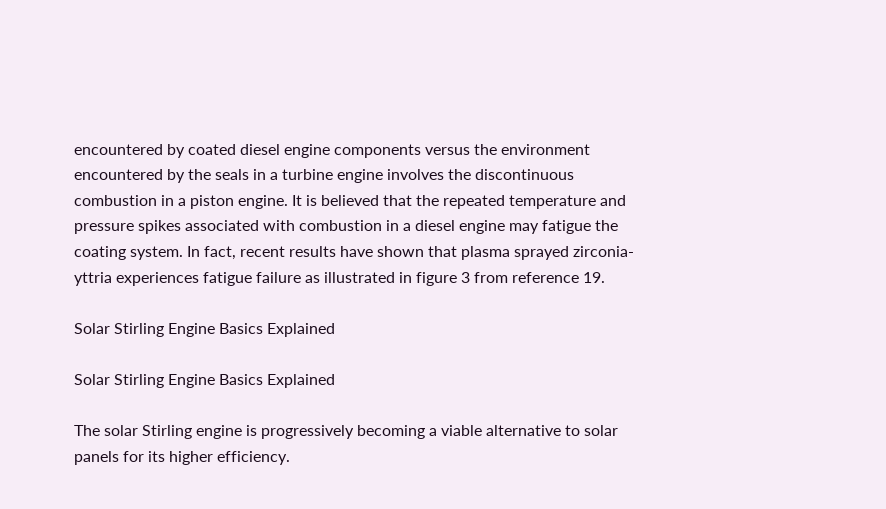encountered by coated diesel engine components versus the environment encountered by the seals in a turbine engine involves the discontinuous combustion in a piston engine. It is believed that the repeated temperature and pressure spikes associated with combustion in a diesel engine may fatigue the coating system. In fact, recent results have shown that plasma sprayed zirconia-yttria experiences fatigue failure as illustrated in figure 3 from reference 19.

Solar Stirling Engine Basics Explained

Solar Stirling Engine Basics Explained

The solar Stirling engine is progressively becoming a viable alternative to solar panels for its higher efficiency.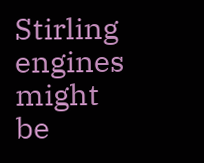Stirling engines might be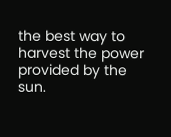the best way to harvest the power provided by the sun.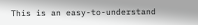This is an easy-to-understand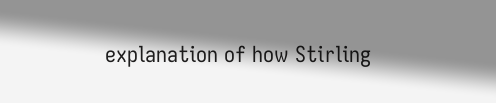explanation of how Stirling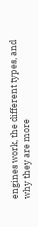engines work, the different types, and why they are more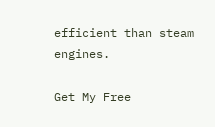efficient than steam engines.

Get My Free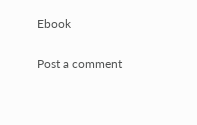Ebook

Post a comment